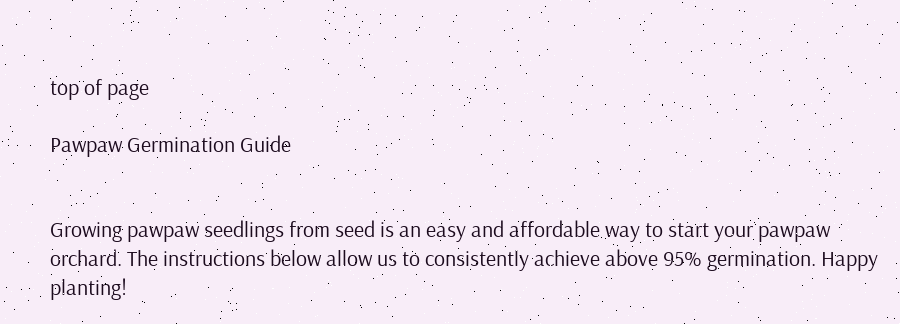top of page

Pawpaw Germination Guide


Growing pawpaw seedlings from seed is an easy and affordable way to start your pawpaw orchard. The instructions below allow us to consistently achieve above 95% germination. Happy planting!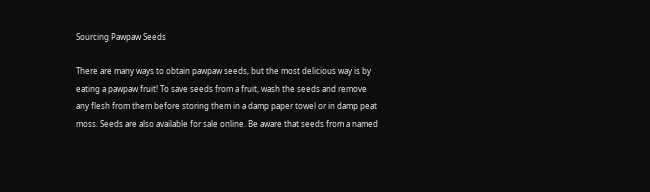Sourcing Pawpaw Seeds

There are many ways to obtain pawpaw seeds, but the most delicious way is by eating a pawpaw fruit! To save seeds from a fruit, wash the seeds and remove any flesh from them before storing them in a damp paper towel or in damp peat moss. Seeds are also available for sale online. Be aware that seeds from a named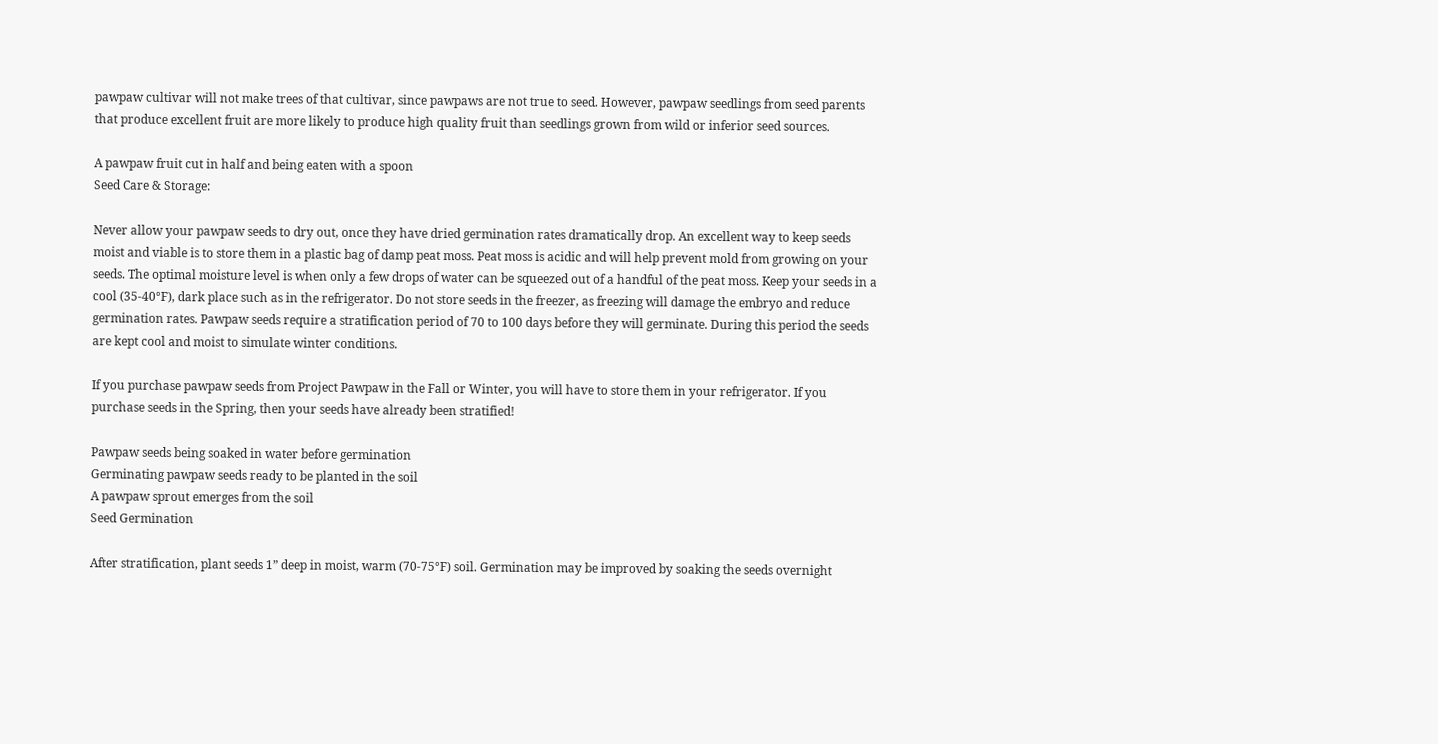pawpaw cultivar will not make trees of that cultivar, since pawpaws are not true to seed. However, pawpaw seedlings from seed parents that produce excellent fruit are more likely to produce high quality fruit than seedlings grown from wild or inferior seed sources.

A pawpaw fruit cut in half and being eaten with a spoon
Seed Care & Storage:

Never allow your pawpaw seeds to dry out, once they have dried germination rates dramatically drop. An excellent way to keep seeds moist and viable is to store them in a plastic bag of damp peat moss. Peat moss is acidic and will help prevent mold from growing on your seeds. The optimal moisture level is when only a few drops of water can be squeezed out of a handful of the peat moss. Keep your seeds in a cool (35-40°F), dark place such as in the refrigerator. Do not store seeds in the freezer, as freezing will damage the embryo and reduce germination rates. Pawpaw seeds require a stratification period of 70 to 100 days before they will germinate. During this period the seeds are kept cool and moist to simulate winter conditions.

If you purchase pawpaw seeds from Project Pawpaw in the Fall or Winter, you will have to store them in your refrigerator. If you purchase seeds in the Spring, then your seeds have already been stratified!

Pawpaw seeds being soaked in water before germination
Germinating pawpaw seeds ready to be planted in the soil
A pawpaw sprout emerges from the soil
Seed Germination

After stratification, plant seeds 1” deep in moist, warm (70-75°F) soil. Germination may be improved by soaking the seeds overnight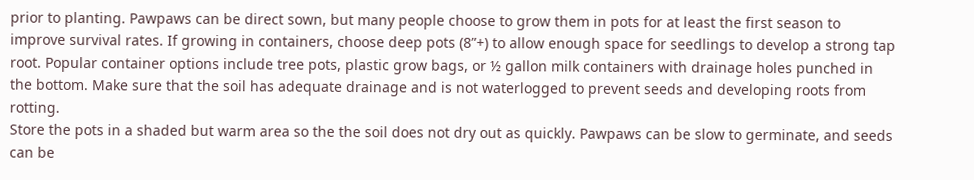prior to planting. Pawpaws can be direct sown, but many people choose to grow them in pots for at least the first season to improve survival rates. If growing in containers, choose deep pots (8”+) to allow enough space for seedlings to develop a strong tap root. Popular container options include tree pots, plastic grow bags, or ½ gallon milk containers with drainage holes punched in the bottom. Make sure that the soil has adequate drainage and is not waterlogged to prevent seeds and developing roots from rotting.
Store the pots in a shaded but warm area so the the soil does not dry out as quickly. Pawpaws can be slow to germinate, and seeds can be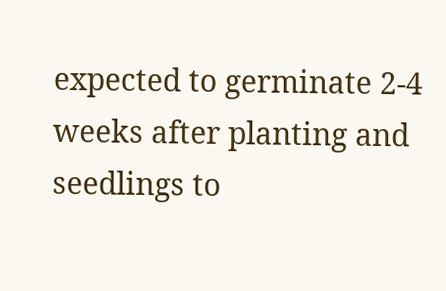expected to germinate 2-4 weeks after planting and seedlings to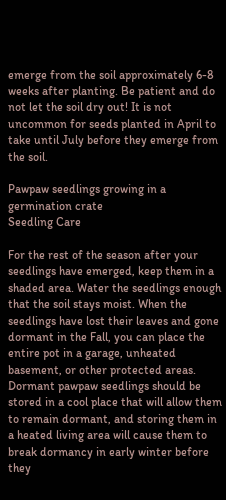emerge from the soil approximately 6-8 weeks after planting. Be patient and do not let the soil dry out! It is not uncommon for seeds planted in April to take until July before they emerge from the soil.

Pawpaw seedlings growing in a germination crate
Seedling Care

For the rest of the season after your seedlings have emerged, keep them in a shaded area. Water the seedlings enough that the soil stays moist. When the seedlings have lost their leaves and gone dormant in the Fall, you can place the entire pot in a garage, unheated basement, or other protected areas. Dormant pawpaw seedlings should be stored in a cool place that will allow them to remain dormant, and storing them in a heated living area will cause them to break dormancy in early winter before they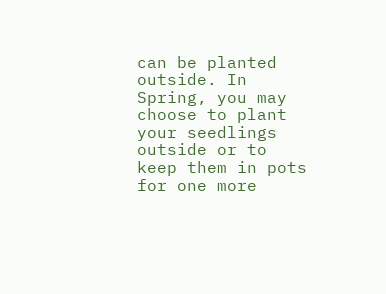can be planted outside. In Spring, you may choose to plant your seedlings outside or to keep them in pots for one more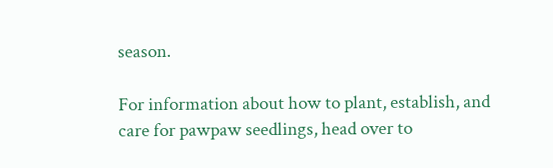season.

For information about how to plant, establish, and care for pawpaw seedlings, head over to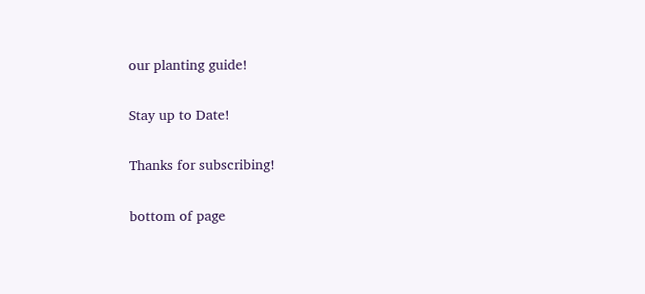our planting guide!

Stay up to Date!

Thanks for subscribing!

bottom of page